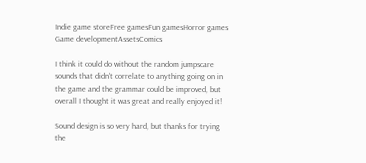Indie game storeFree gamesFun gamesHorror games
Game developmentAssetsComics

I think it could do without the random jumpscare sounds that didn't correlate to anything going on in the game and the grammar could be improved, but overall I thought it was great and really enjoyed it!

Sound design is so very hard, but thanks for trying the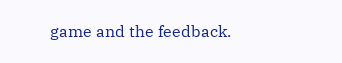game and the feedback.